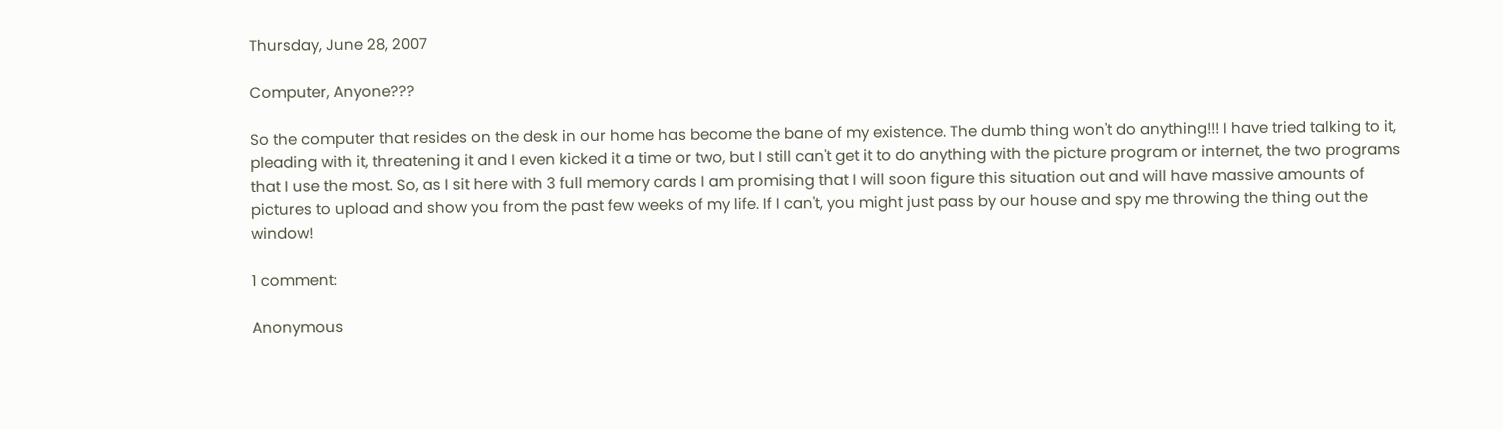Thursday, June 28, 2007

Computer, Anyone???

So the computer that resides on the desk in our home has become the bane of my existence. The dumb thing won't do anything!!! I have tried talking to it, pleading with it, threatening it and I even kicked it a time or two, but I still can't get it to do anything with the picture program or internet, the two programs that I use the most. So, as I sit here with 3 full memory cards I am promising that I will soon figure this situation out and will have massive amounts of pictures to upload and show you from the past few weeks of my life. If I can't, you might just pass by our house and spy me throwing the thing out the window!

1 comment:

Anonymous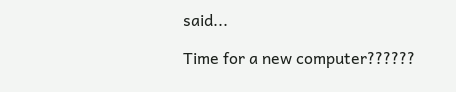said...

Time for a new computer??????